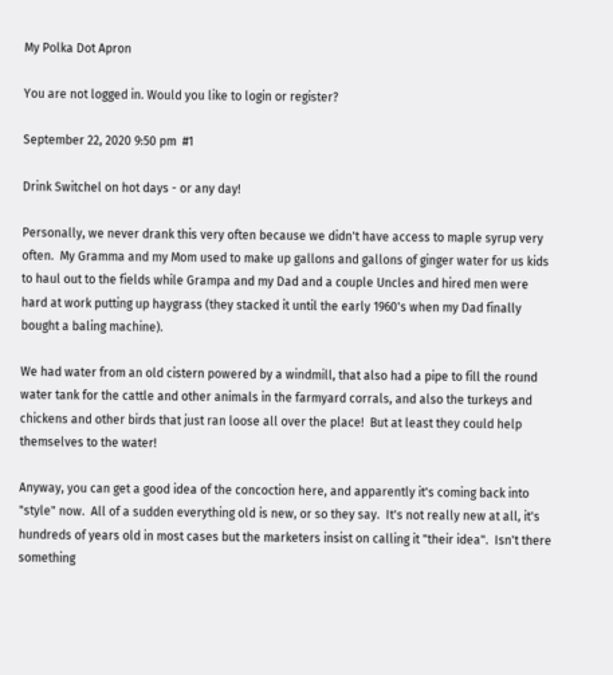My Polka Dot Apron

You are not logged in. Would you like to login or register?

September 22, 2020 9:50 pm  #1

Drink Switchel on hot days - or any day!

Personally, we never drank this very often because we didn't have access to maple syrup very often.  My Gramma and my Mom used to make up gallons and gallons of ginger water for us kids to haul out to the fields while Grampa and my Dad and a couple Uncles and hired men were hard at work putting up haygrass (they stacked it until the early 1960's when my Dad finally bought a baling machine).

We had water from an old cistern powered by a windmill, that also had a pipe to fill the round water tank for the cattle and other animals in the farmyard corrals, and also the turkeys and chickens and other birds that just ran loose all over the place!  But at least they could help themselves to the water!

Anyway, you can get a good idea of the concoction here, and apparently it's coming back into "style" now.  All of a sudden everything old is new, or so they say.  It's not really new at all, it's hundreds of years old in most cases but the marketers insist on calling it "their idea".  Isn't there something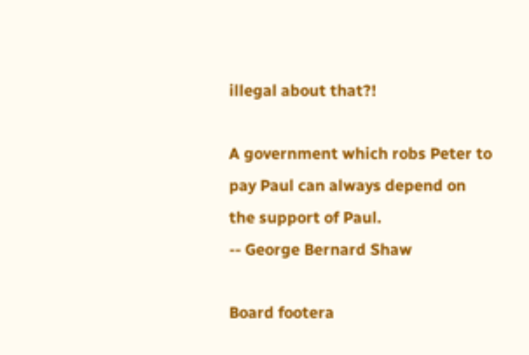illegal about that?!

A government which robs Peter to
pay Paul can always depend on
the support of Paul.
-- George Bernard Shaw

Board footera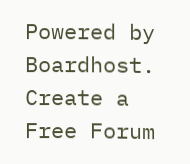Powered by Boardhost. Create a Free Forum